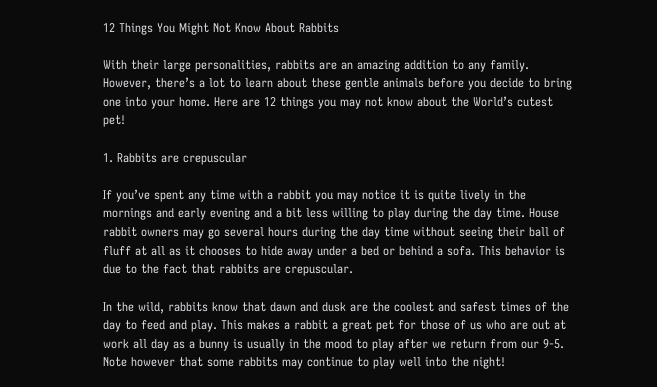12 Things You Might Not Know About Rabbits

With their large personalities, rabbits are an amazing addition to any family. However, there’s a lot to learn about these gentle animals before you decide to bring one into your home. Here are 12 things you may not know about the World’s cutest pet!

1. Rabbits are crepuscular

If you’ve spent any time with a rabbit you may notice it is quite lively in the mornings and early evening and a bit less willing to play during the day time. House rabbit owners may go several hours during the day time without seeing their ball of fluff at all as it chooses to hide away under a bed or behind a sofa. This behavior is due to the fact that rabbits are crepuscular.

In the wild, rabbits know that dawn and dusk are the coolest and safest times of the day to feed and play. This makes a rabbit a great pet for those of us who are out at work all day as a bunny is usually in the mood to play after we return from our 9-5. Note however that some rabbits may continue to play well into the night!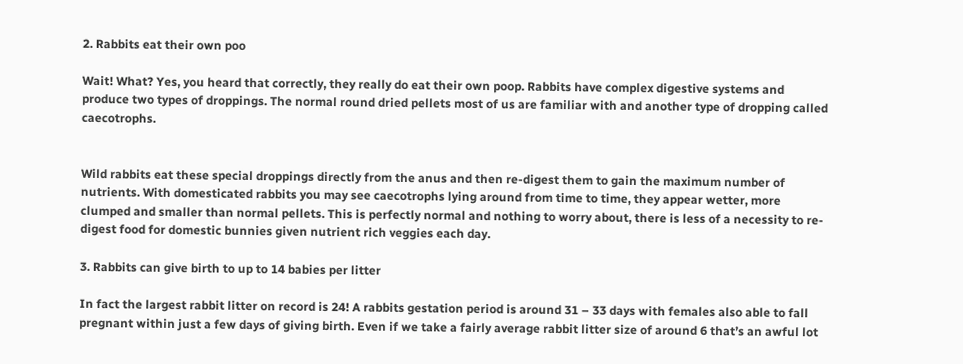2. Rabbits eat their own poo

Wait! What? Yes, you heard that correctly, they really do eat their own poop. Rabbits have complex digestive systems and produce two types of droppings. The normal round dried pellets most of us are familiar with and another type of dropping called caecotrophs.


Wild rabbits eat these special droppings directly from the anus and then re-digest them to gain the maximum number of nutrients. With domesticated rabbits you may see caecotrophs lying around from time to time, they appear wetter, more clumped and smaller than normal pellets. This is perfectly normal and nothing to worry about, there is less of a necessity to re-digest food for domestic bunnies given nutrient rich veggies each day.

3. Rabbits can give birth to up to 14 babies per litter

In fact the largest rabbit litter on record is 24! A rabbits gestation period is around 31 – 33 days with females also able to fall pregnant within just a few days of giving birth. Even if we take a fairly average rabbit litter size of around 6 that’s an awful lot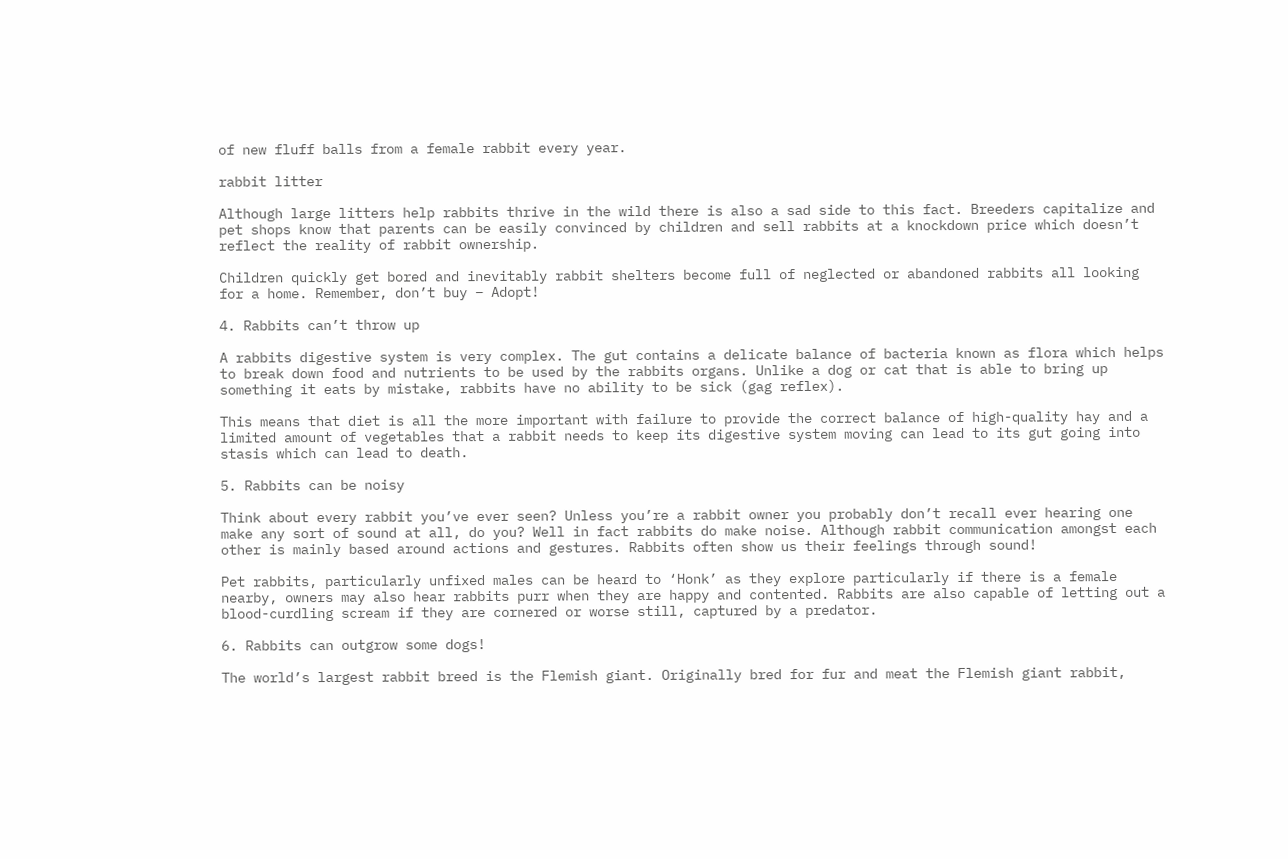of new fluff balls from a female rabbit every year.

rabbit litter

Although large litters help rabbits thrive in the wild there is also a sad side to this fact. Breeders capitalize and pet shops know that parents can be easily convinced by children and sell rabbits at a knockdown price which doesn’t reflect the reality of rabbit ownership.

Children quickly get bored and inevitably rabbit shelters become full of neglected or abandoned rabbits all looking for a home. Remember, don’t buy – Adopt!

4. Rabbits can’t throw up

A rabbits digestive system is very complex. The gut contains a delicate balance of bacteria known as flora which helps to break down food and nutrients to be used by the rabbits organs. Unlike a dog or cat that is able to bring up something it eats by mistake, rabbits have no ability to be sick (gag reflex).

This means that diet is all the more important with failure to provide the correct balance of high-quality hay and a limited amount of vegetables that a rabbit needs to keep its digestive system moving can lead to its gut going into stasis which can lead to death.

5. Rabbits can be noisy

Think about every rabbit you’ve ever seen? Unless you’re a rabbit owner you probably don’t recall ever hearing one make any sort of sound at all, do you? Well in fact rabbits do make noise. Although rabbit communication amongst each other is mainly based around actions and gestures. Rabbits often show us their feelings through sound!

Pet rabbits, particularly unfixed males can be heard to ‘Honk’ as they explore particularly if there is a female nearby, owners may also hear rabbits purr when they are happy and contented. Rabbits are also capable of letting out a blood-curdling scream if they are cornered or worse still, captured by a predator.

6. Rabbits can outgrow some dogs!

The world’s largest rabbit breed is the Flemish giant. Originally bred for fur and meat the Flemish giant rabbit,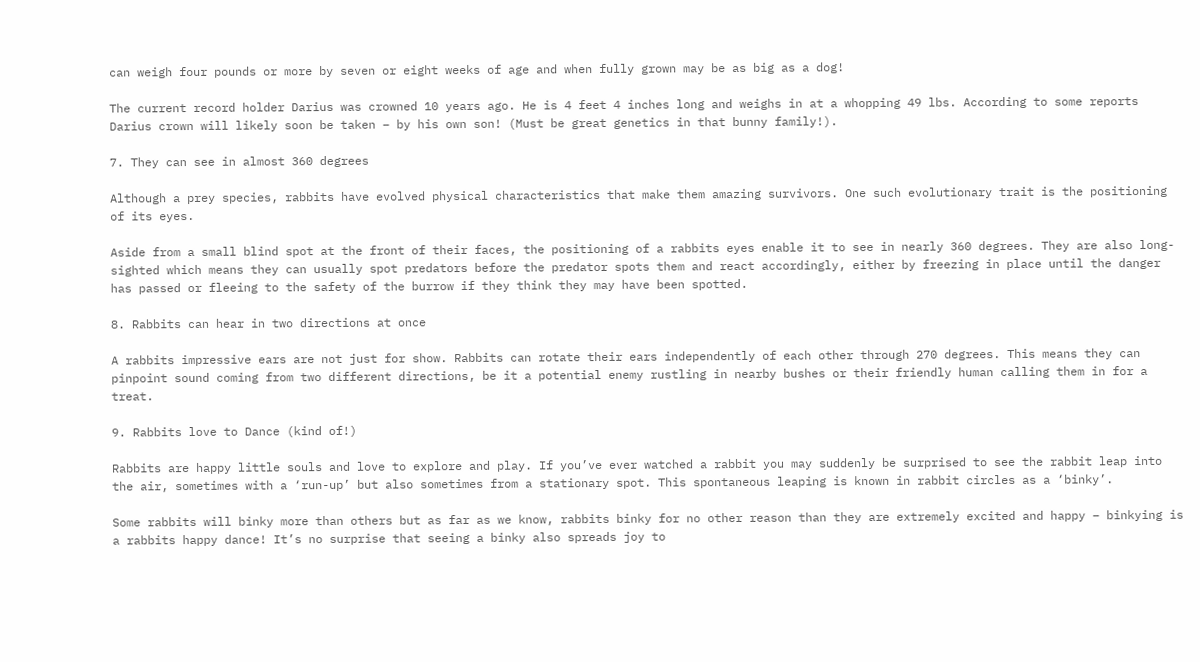can weigh four pounds or more by seven or eight weeks of age and when fully grown may be as big as a dog!

The current record holder Darius was crowned 10 years ago. He is 4 feet 4 inches long and weighs in at a whopping 49 lbs. According to some reports Darius crown will likely soon be taken – by his own son! (Must be great genetics in that bunny family!).

7. They can see in almost 360 degrees

Although a prey species, rabbits have evolved physical characteristics that make them amazing survivors. One such evolutionary trait is the positioning of its eyes.

Aside from a small blind spot at the front of their faces, the positioning of a rabbits eyes enable it to see in nearly 360 degrees. They are also long-sighted which means they can usually spot predators before the predator spots them and react accordingly, either by freezing in place until the danger has passed or fleeing to the safety of the burrow if they think they may have been spotted.

8. Rabbits can hear in two directions at once

A rabbits impressive ears are not just for show. Rabbits can rotate their ears independently of each other through 270 degrees. This means they can pinpoint sound coming from two different directions, be it a potential enemy rustling in nearby bushes or their friendly human calling them in for a treat.

9. Rabbits love to Dance (kind of!)

Rabbits are happy little souls and love to explore and play. If you’ve ever watched a rabbit you may suddenly be surprised to see the rabbit leap into the air, sometimes with a ‘run-up’ but also sometimes from a stationary spot. This spontaneous leaping is known in rabbit circles as a ‘binky’.

Some rabbits will binky more than others but as far as we know, rabbits binky for no other reason than they are extremely excited and happy – binkying is a rabbits happy dance! It’s no surprise that seeing a binky also spreads joy to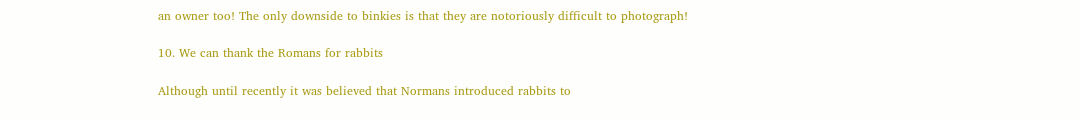an owner too! The only downside to binkies is that they are notoriously difficult to photograph!

10. We can thank the Romans for rabbits

Although until recently it was believed that Normans introduced rabbits to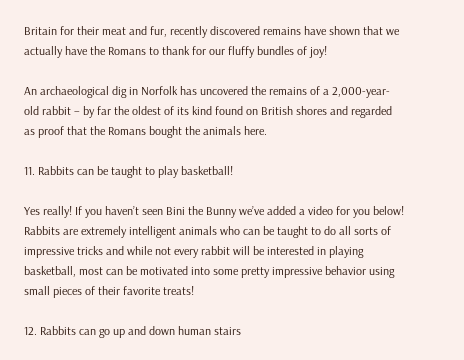Britain for their meat and fur, recently discovered remains have shown that we actually have the Romans to thank for our fluffy bundles of joy!

An archaeological dig in Norfolk has uncovered the remains of a 2,000-year-old rabbit – by far the oldest of its kind found on British shores and regarded as proof that the Romans bought the animals here.

11. Rabbits can be taught to play basketball!

Yes really! If you haven’t seen Bini the Bunny we’ve added a video for you below! Rabbits are extremely intelligent animals who can be taught to do all sorts of impressive tricks and while not every rabbit will be interested in playing basketball, most can be motivated into some pretty impressive behavior using small pieces of their favorite treats!

12. Rabbits can go up and down human stairs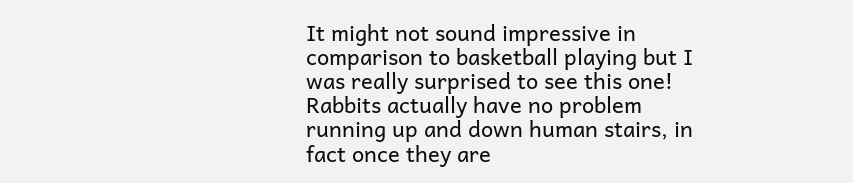It might not sound impressive in comparison to basketball playing but I was really surprised to see this one! Rabbits actually have no problem running up and down human stairs, in fact once they are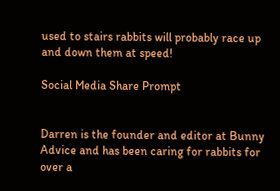used to stairs rabbits will probably race up and down them at speed!

Social Media Share Prompt


Darren is the founder and editor at Bunny Advice and has been caring for rabbits for over a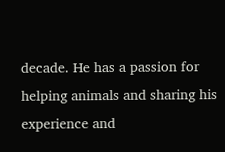decade. He has a passion for helping animals and sharing his experience and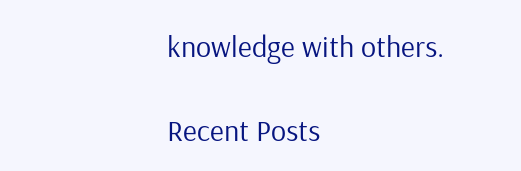knowledge with others.

Recent Posts